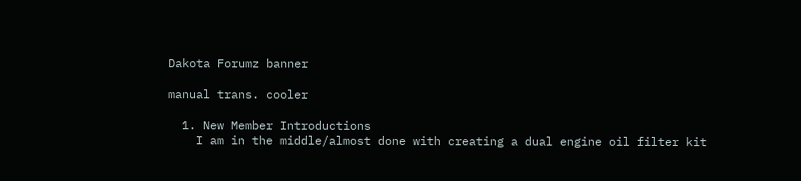Dakota Forumz banner

manual trans. cooler

  1. New Member Introductions
    I am in the middle/almost done with creating a dual engine oil filter kit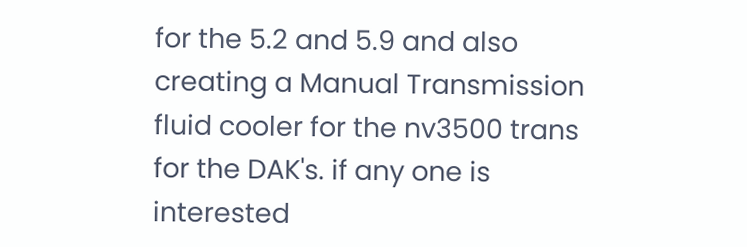for the 5.2 and 5.9 and also creating a Manual Transmission fluid cooler for the nv3500 trans for the DAK's. if any one is interested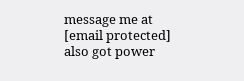message me at [email protected] also got power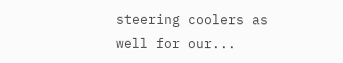steering coolers as well for our...